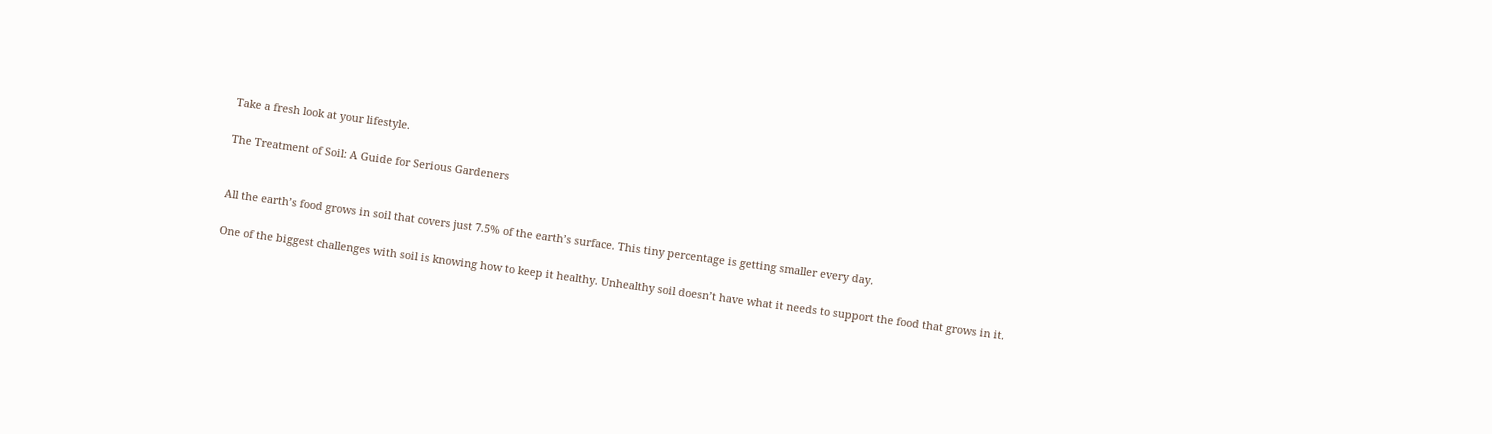Take a fresh look at your lifestyle.

The Treatment of Soil: A Guide for Serious Gardeners


All the earth’s food grows in soil that covers just 7.5% of the earth’s surface. This tiny percentage is getting smaller every day.

One of the biggest challenges with soil is knowing how to keep it healthy. Unhealthy soil doesn’t have what it needs to support the food that grows in it.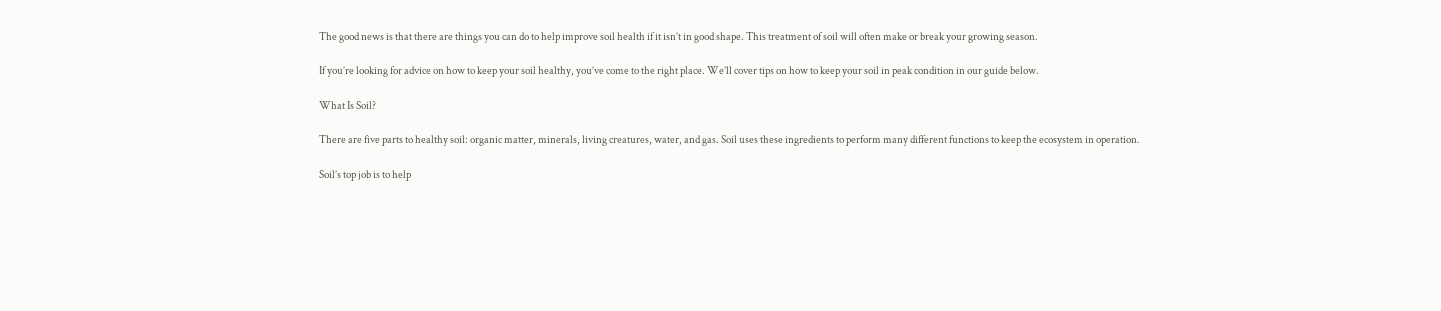The good news is that there are things you can do to help improve soil health if it isn’t in good shape. This treatment of soil will often make or break your growing season.

If you’re looking for advice on how to keep your soil healthy, you’ve come to the right place. We’ll cover tips on how to keep your soil in peak condition in our guide below.

What Is Soil?

There are five parts to healthy soil: organic matter, minerals, living creatures, water, and gas. Soil uses these ingredients to perform many different functions to keep the ecosystem in operation.

Soil’s top job is to help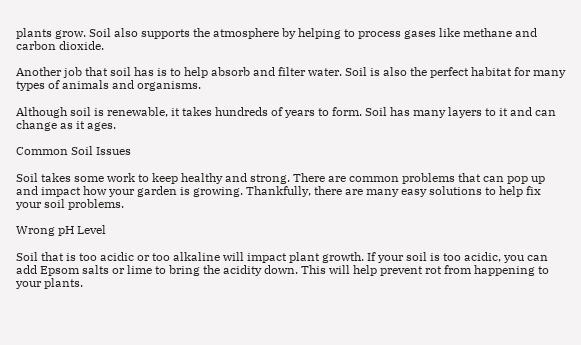plants grow. Soil also supports the atmosphere by helping to process gases like methane and carbon dioxide.

Another job that soil has is to help absorb and filter water. Soil is also the perfect habitat for many types of animals and organisms.

Although soil is renewable, it takes hundreds of years to form. Soil has many layers to it and can change as it ages.

Common Soil Issues

Soil takes some work to keep healthy and strong. There are common problems that can pop up and impact how your garden is growing. Thankfully, there are many easy solutions to help fix your soil problems.

Wrong pH Level

Soil that is too acidic or too alkaline will impact plant growth. If your soil is too acidic, you can add Epsom salts or lime to bring the acidity down. This will help prevent rot from happening to your plants.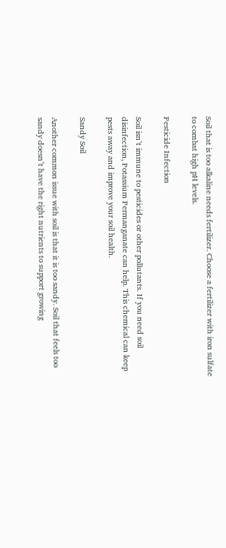Soil that is too alkaline needs fertilizer. Choose a fertilizer with iron sulfate to combat high pH levels.

Pesticide Infection

Soil isn’t immune to pesticides or other pollutants. If you need soil disinfection, Potassium Permanganate can help. This chemical can keep pests away and improve your soil health.

Sandy Soil

Another common issue with soil is that it is too sandy. Soil that feels too sandy doesn’t have the right nutrients to support growing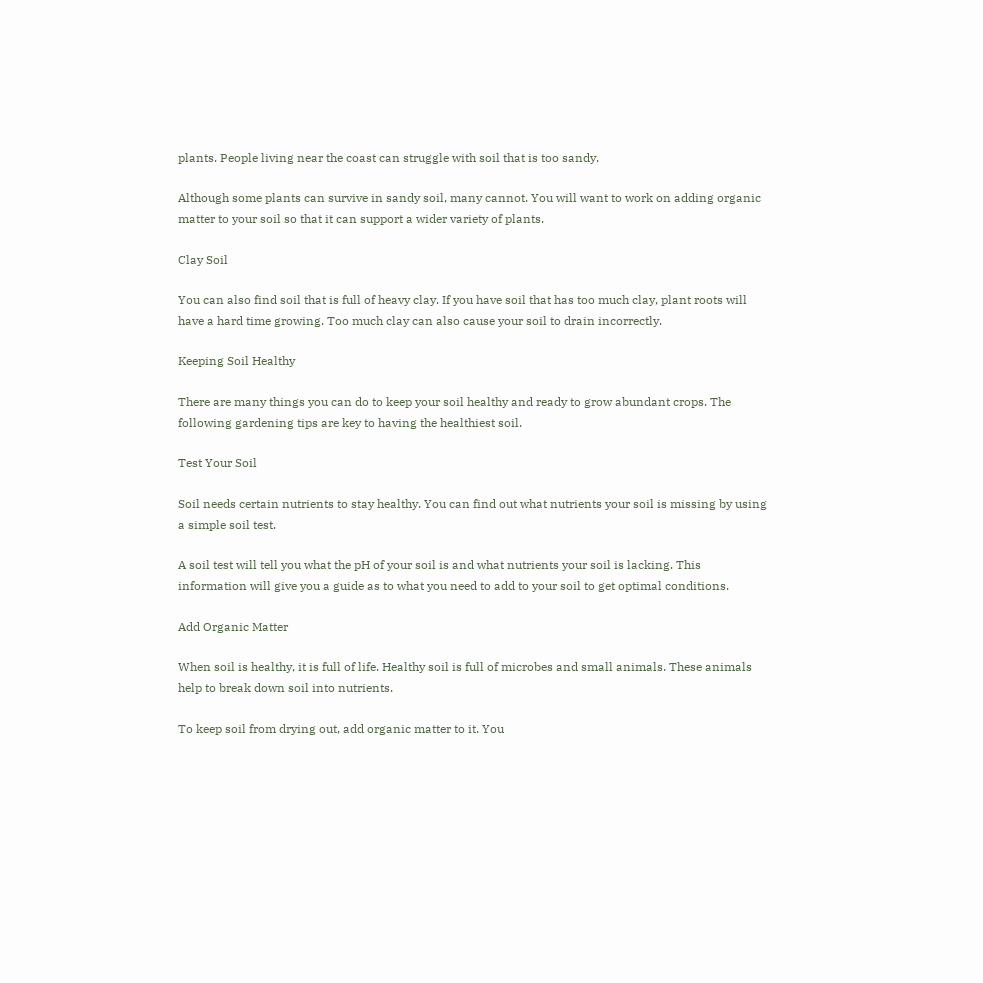plants. People living near the coast can struggle with soil that is too sandy.

Although some plants can survive in sandy soil, many cannot. You will want to work on adding organic matter to your soil so that it can support a wider variety of plants.

Clay Soil

You can also find soil that is full of heavy clay. If you have soil that has too much clay, plant roots will have a hard time growing. Too much clay can also cause your soil to drain incorrectly.

Keeping Soil Healthy

There are many things you can do to keep your soil healthy and ready to grow abundant crops. The following gardening tips are key to having the healthiest soil.

Test Your Soil

Soil needs certain nutrients to stay healthy. You can find out what nutrients your soil is missing by using a simple soil test.

A soil test will tell you what the pH of your soil is and what nutrients your soil is lacking. This information will give you a guide as to what you need to add to your soil to get optimal conditions.

Add Organic Matter

When soil is healthy, it is full of life. Healthy soil is full of microbes and small animals. These animals help to break down soil into nutrients.

To keep soil from drying out, add organic matter to it. You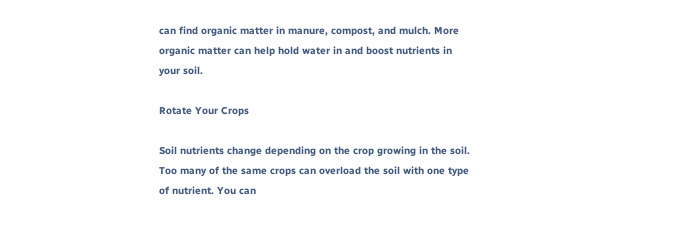can find organic matter in manure, compost, and mulch. More organic matter can help hold water in and boost nutrients in your soil.

Rotate Your Crops

Soil nutrients change depending on the crop growing in the soil. Too many of the same crops can overload the soil with one type of nutrient. You can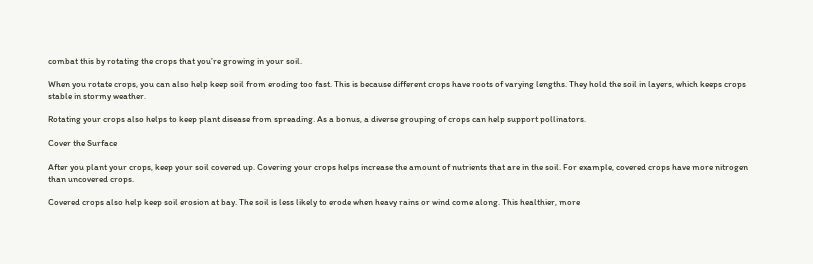combat this by rotating the crops that you’re growing in your soil.

When you rotate crops, you can also help keep soil from eroding too fast. This is because different crops have roots of varying lengths. They hold the soil in layers, which keeps crops stable in stormy weather.

Rotating your crops also helps to keep plant disease from spreading. As a bonus, a diverse grouping of crops can help support pollinators.

Cover the Surface

After you plant your crops, keep your soil covered up. Covering your crops helps increase the amount of nutrients that are in the soil. For example, covered crops have more nitrogen than uncovered crops.

Covered crops also help keep soil erosion at bay. The soil is less likely to erode when heavy rains or wind come along. This healthier, more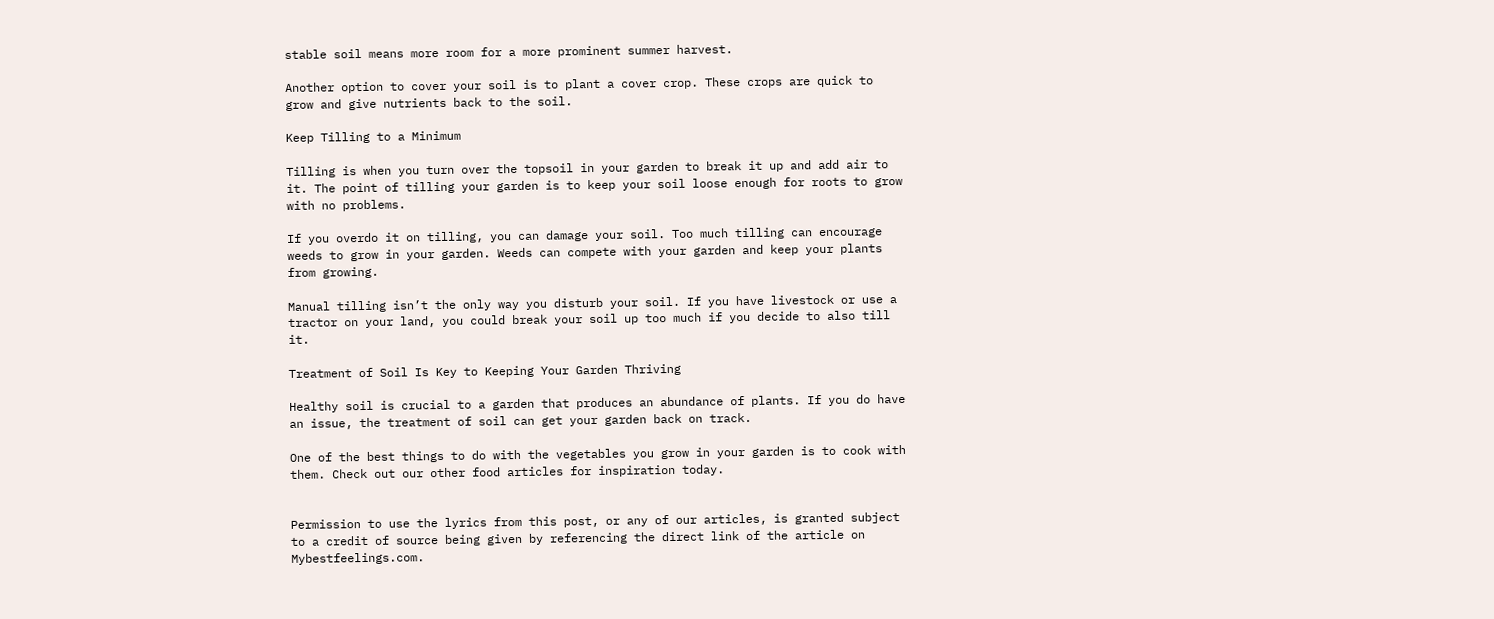stable soil means more room for a more prominent summer harvest.

Another option to cover your soil is to plant a cover crop. These crops are quick to grow and give nutrients back to the soil.

Keep Tilling to a Minimum

Tilling is when you turn over the topsoil in your garden to break it up and add air to it. The point of tilling your garden is to keep your soil loose enough for roots to grow with no problems.

If you overdo it on tilling, you can damage your soil. Too much tilling can encourage weeds to grow in your garden. Weeds can compete with your garden and keep your plants from growing.

Manual tilling isn’t the only way you disturb your soil. If you have livestock or use a tractor on your land, you could break your soil up too much if you decide to also till it.

Treatment of Soil Is Key to Keeping Your Garden Thriving

Healthy soil is crucial to a garden that produces an abundance of plants. If you do have an issue, the treatment of soil can get your garden back on track.

One of the best things to do with the vegetables you grow in your garden is to cook with them. Check out our other food articles for inspiration today.


Permission to use the lyrics from this post, or any of our articles, is granted subject to a credit of source being given by referencing the direct link of the article on Mybestfeelings.com.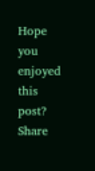Hope you enjoyed this post? Share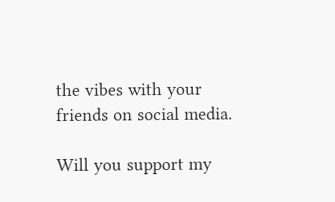the vibes with your friends on social media.

Will you support my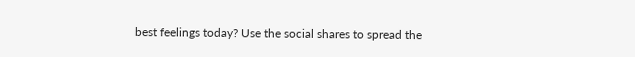best feelings today? Use the social shares to spread the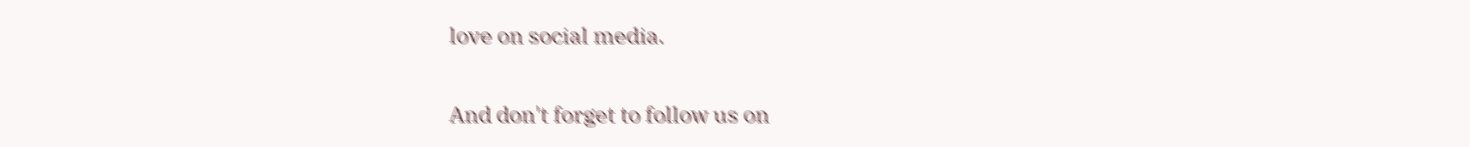love on social media.

And don't forget to follow us on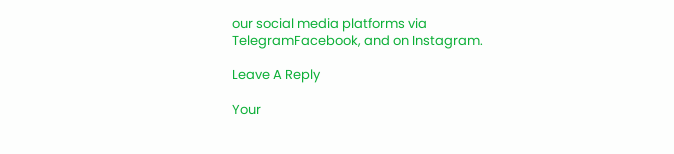our social media platforms via TelegramFacebook, and on Instagram.

Leave A Reply

Your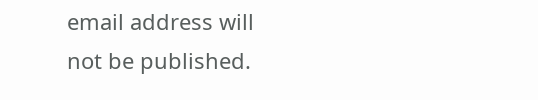email address will not be published.